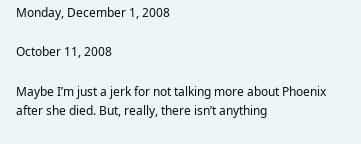Monday, December 1, 2008

October 11, 2008

Maybe I’m just a jerk for not talking more about Phoenix after she died. But, really, there isn’t anything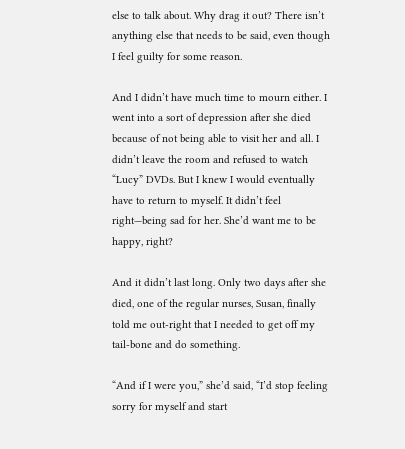else to talk about. Why drag it out? There isn’t anything else that needs to be said, even though I feel guilty for some reason.

And I didn’t have much time to mourn either. I went into a sort of depression after she died because of not being able to visit her and all. I didn’t leave the room and refused to watch “Lucy” DVDs. But I knew I would eventually have to return to myself. It didn’t feel right—being sad for her. She’d want me to be happy, right?

And it didn’t last long. Only two days after she died, one of the regular nurses, Susan, finally told me out-right that I needed to get off my tail-bone and do something.

“And if I were you,” she’d said, “I’d stop feeling sorry for myself and start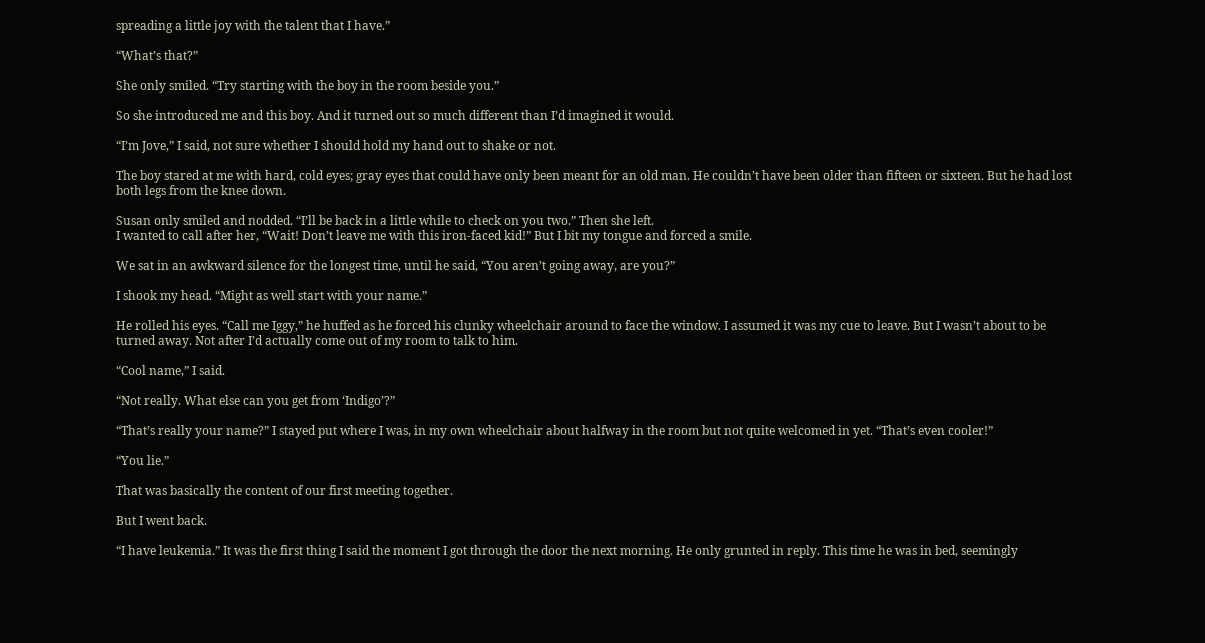spreading a little joy with the talent that I have.”

“What’s that?”

She only smiled. “Try starting with the boy in the room beside you.”

So she introduced me and this boy. And it turned out so much different than I’d imagined it would.

“I’m Jove,” I said, not sure whether I should hold my hand out to shake or not.

The boy stared at me with hard, cold eyes; gray eyes that could have only been meant for an old man. He couldn’t have been older than fifteen or sixteen. But he had lost both legs from the knee down.

Susan only smiled and nodded. “I’ll be back in a little while to check on you two.” Then she left.
I wanted to call after her, “Wait! Don’t leave me with this iron-faced kid!” But I bit my tongue and forced a smile.

We sat in an awkward silence for the longest time, until he said, “You aren’t going away, are you?”

I shook my head. “Might as well start with your name.”

He rolled his eyes. “Call me Iggy,” he huffed as he forced his clunky wheelchair around to face the window. I assumed it was my cue to leave. But I wasn’t about to be turned away. Not after I’d actually come out of my room to talk to him.

“Cool name,” I said.

“Not really. What else can you get from ‘Indigo’?”

“That’s really your name?” I stayed put where I was, in my own wheelchair about halfway in the room but not quite welcomed in yet. “That’s even cooler!”

“You lie.”

That was basically the content of our first meeting together.

But I went back.

“I have leukemia.” It was the first thing I said the moment I got through the door the next morning. He only grunted in reply. This time he was in bed, seemingly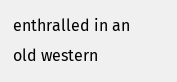enthralled in an old western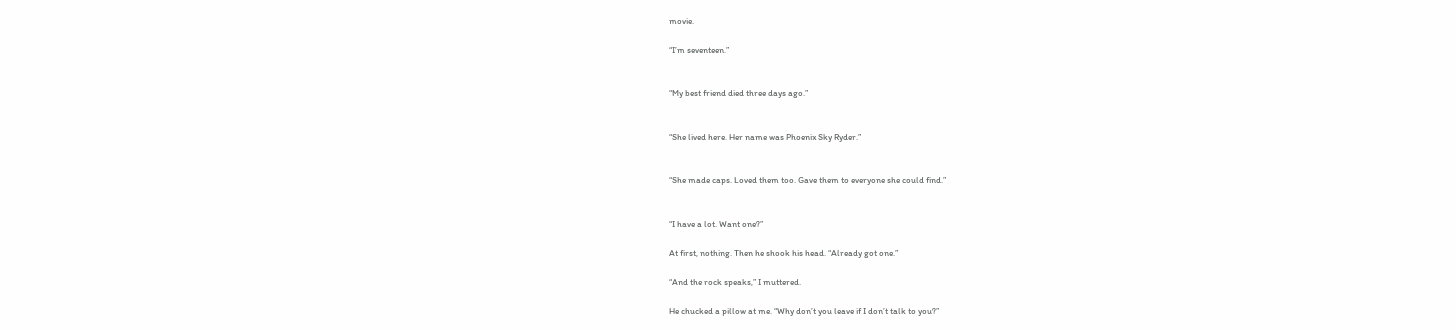movie.

“I’m seventeen.”


“My best friend died three days ago.”


“She lived here. Her name was Phoenix Sky Ryder.”


“She made caps. Loved them too. Gave them to everyone she could find.”


“I have a lot. Want one?”

At first, nothing. Then he shook his head. “Already got one.”

“And the rock speaks,” I muttered.

He chucked a pillow at me. “Why don’t you leave if I don’t talk to you?”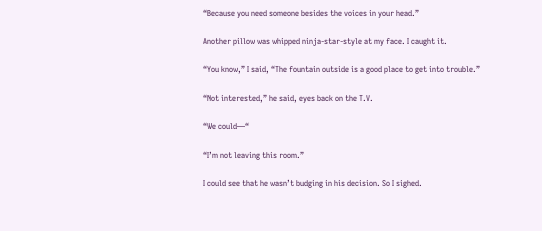“Because you need someone besides the voices in your head.”

Another pillow was whipped ninja-star-style at my face. I caught it.

“You know,” I said, “The fountain outside is a good place to get into trouble.”

“Not interested,” he said, eyes back on the T.V.

“We could—“

“I’m not leaving this room.”

I could see that he wasn’t budging in his decision. So I sighed.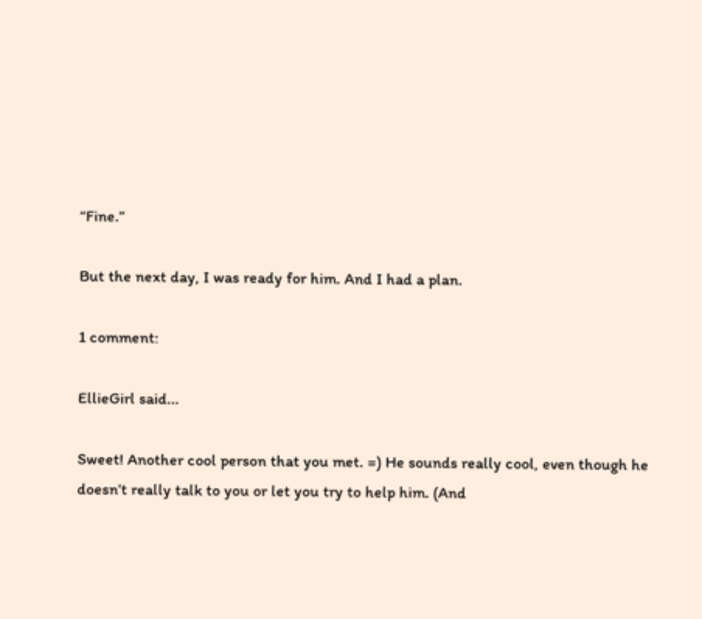“Fine.”

But the next day, I was ready for him. And I had a plan.

1 comment:

EllieGirl said...

Sweet! Another cool person that you met. =) He sounds really cool, even though he doesn’t really talk to you or let you try to help him. (And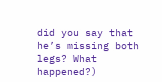did you say that he’s missing both legs? What happened?)